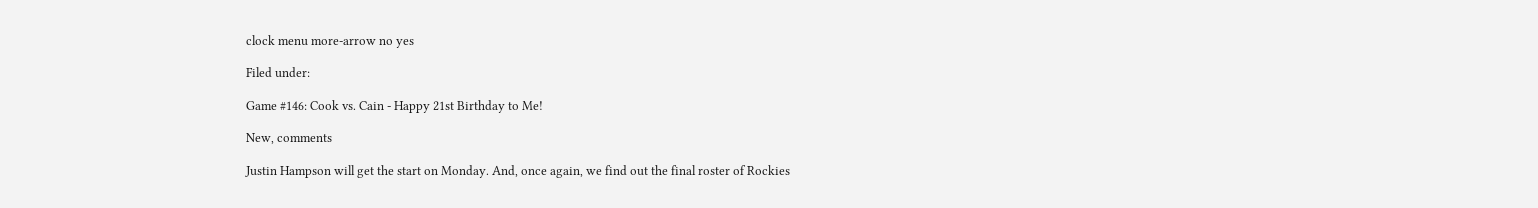clock menu more-arrow no yes

Filed under:

Game #146: Cook vs. Cain - Happy 21st Birthday to Me!

New, comments

Justin Hampson will get the start on Monday. And, once again, we find out the final roster of Rockies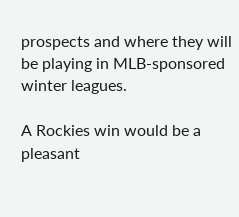prospects and where they will be playing in MLB-sponsored winter leagues.

A Rockies win would be a pleasant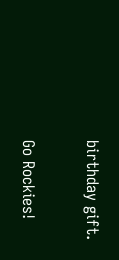birthday gift.

Go Rockies!